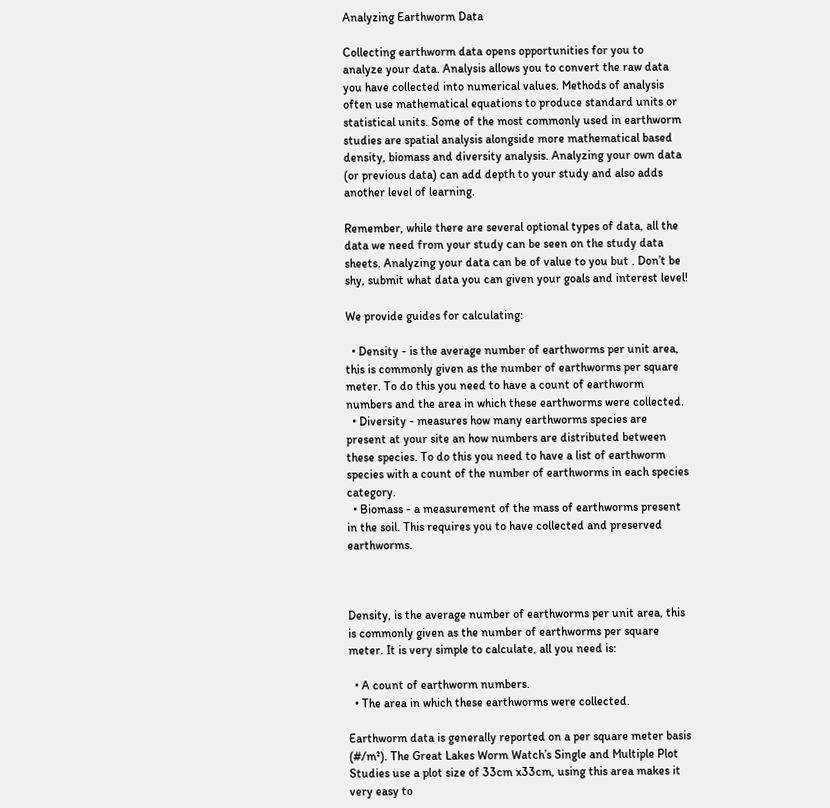Analyzing Earthworm Data

Collecting earthworm data opens opportunities for you to analyze your data. Analysis allows you to convert the raw data you have collected into numerical values. Methods of analysis often use mathematical equations to produce standard units or statistical units. Some of the most commonly used in earthworm studies are spatial analysis alongside more mathematical based density, biomass and diversity analysis. Analyzing your own data (or previous data) can add depth to your study and also adds another level of learning.

Remember, while there are several optional types of data, all the data we need from your study can be seen on the study data sheets. Analyzing your data can be of value to you but . Don’t be shy, submit what data you can given your goals and interest level!

We provide guides for calculating:

  • Density - is the average number of earthworms per unit area, this is commonly given as the number of earthworms per square meter. To do this you need to have a count of earthworm numbers and the area in which these earthworms were collected.
  • Diversity - measures how many earthworms species are present at your site an how numbers are distributed between these species. To do this you need to have a list of earthworm species with a count of the number of earthworms in each species category.
  • Biomass - a measurement of the mass of earthworms present in the soil. This requires you to have collected and preserved earthworms.



Density, is the average number of earthworms per unit area, this is commonly given as the number of earthworms per square meter. It is very simple to calculate, all you need is:

  • A count of earthworm numbers.
  • The area in which these earthworms were collected.

Earthworm data is generally reported on a per square meter basis (#/m²). The Great Lakes Worm Watch’s Single and Multiple Plot Studies use a plot size of 33cm x33cm, using this area makes it very easy to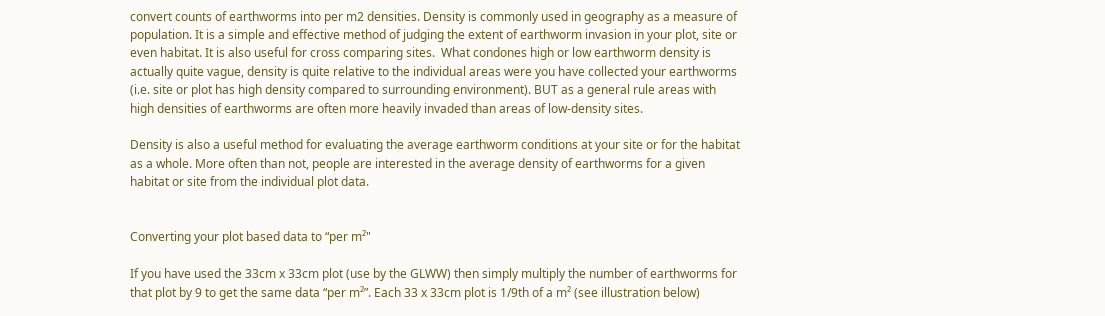convert counts of earthworms into per m2 densities. Density is commonly used in geography as a measure of population. It is a simple and effective method of judging the extent of earthworm invasion in your plot, site or even habitat. It is also useful for cross comparing sites.  What condones high or low earthworm density is actually quite vague, density is quite relative to the individual areas were you have collected your earthworms (i.e. site or plot has high density compared to surrounding environment). BUT as a general rule areas with high densities of earthworms are often more heavily invaded than areas of low-density sites.

Density is also a useful method for evaluating the average earthworm conditions at your site or for the habitat as a whole. More often than not, people are interested in the average density of earthworms for a given habitat or site from the individual plot data.


Converting your plot based data to “per m²"

If you have used the 33cm x 33cm plot (use by the GLWW) then simply multiply the number of earthworms for that plot by 9 to get the same data “per m²”. Each 33 x 33cm plot is 1/9th of a m² (see illustration below)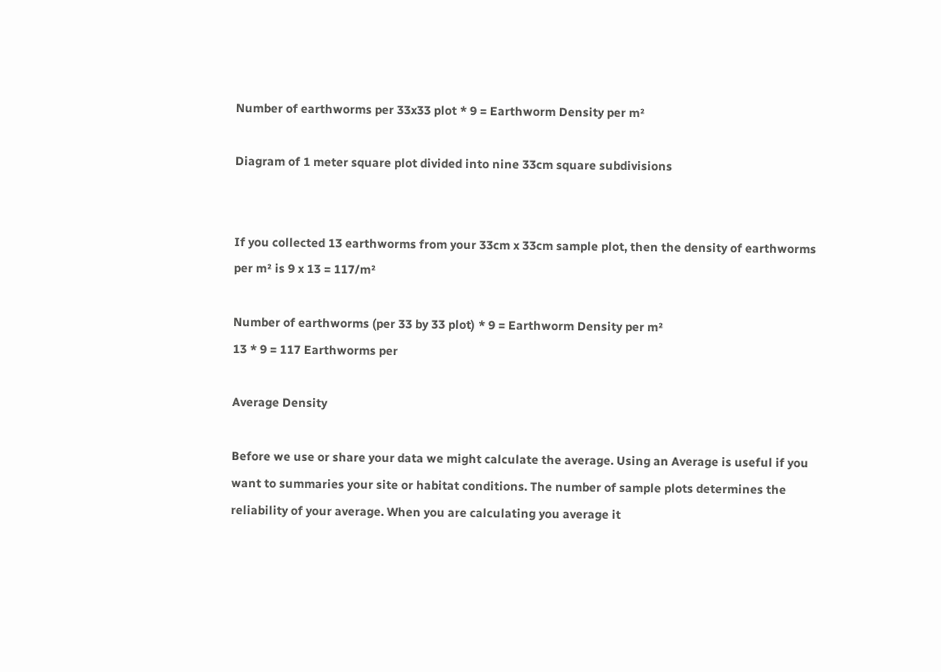Number of earthworms per 33x33 plot * 9 = Earthworm Density per m²

Diagram of 1 meter square plot divided into nine 33cm square subdivisions


If you collected 13 earthworms from your 33cm x 33cm sample plot, then the density of earthworms per m² is 9 x 13 = 117/m²

Number of earthworms (per 33 by 33 plot) * 9 = Earthworm Density per m²
13 * 9 = 117 Earthworms per

Average Density

Before we use or share your data we might calculate the average. Using an Average is useful if you want to summaries your site or habitat conditions. The number of sample plots determines the reliability of your average. When you are calculating you average it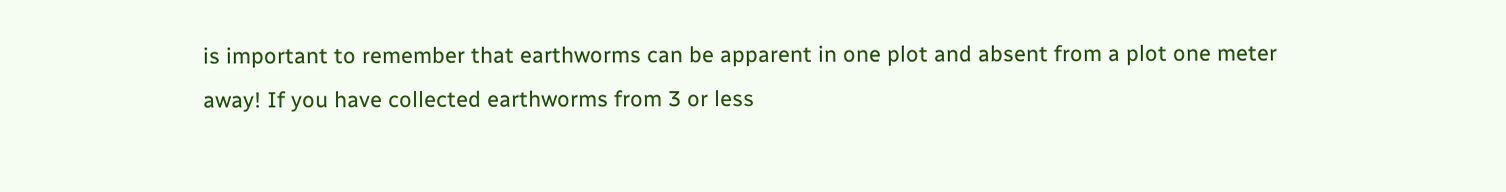is important to remember that earthworms can be apparent in one plot and absent from a plot one meter away! If you have collected earthworms from 3 or less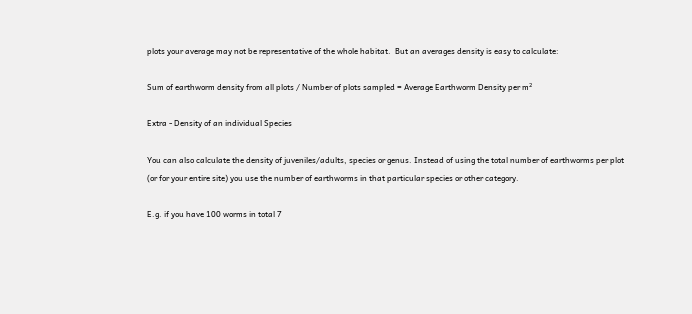plots your average may not be representative of the whole habitat.  But an averages density is easy to calculate:

Sum of earthworm density from all plots / Number of plots sampled = Average Earthworm Density per m²

Extra - Density of an individual Species

You can also calculate the density of juveniles/adults, species or genus. Instead of using the total number of earthworms per plot (or for your entire site) you use the number of earthworms in that particular species or other category.

E.g. if you have 100 worms in total 7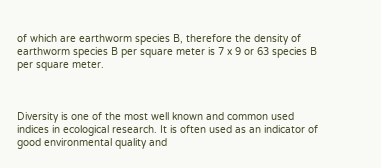of which are earthworm species B, therefore the density of earthworm species B per square meter is 7 x 9 or 63 species B per square meter.



Diversity is one of the most well known and common used indices in ecological research. It is often used as an indicator of good environmental quality and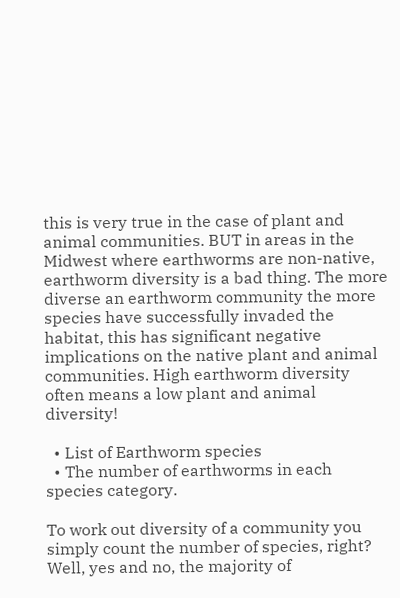this is very true in the case of plant and animal communities. BUT in areas in the Midwest where earthworms are non-native, earthworm diversity is a bad thing. The more diverse an earthworm community the more species have successfully invaded the habitat, this has significant negative implications on the native plant and animal communities. High earthworm diversity often means a low plant and animal diversity!

  • List of Earthworm species
  • The number of earthworms in each species category.

To work out diversity of a community you simply count the number of species, right? Well, yes and no, the majority of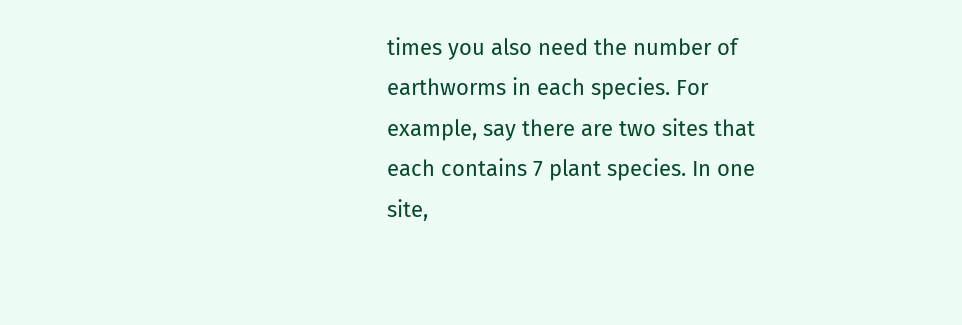times you also need the number of earthworms in each species. For example, say there are two sites that each contains 7 plant species. In one site,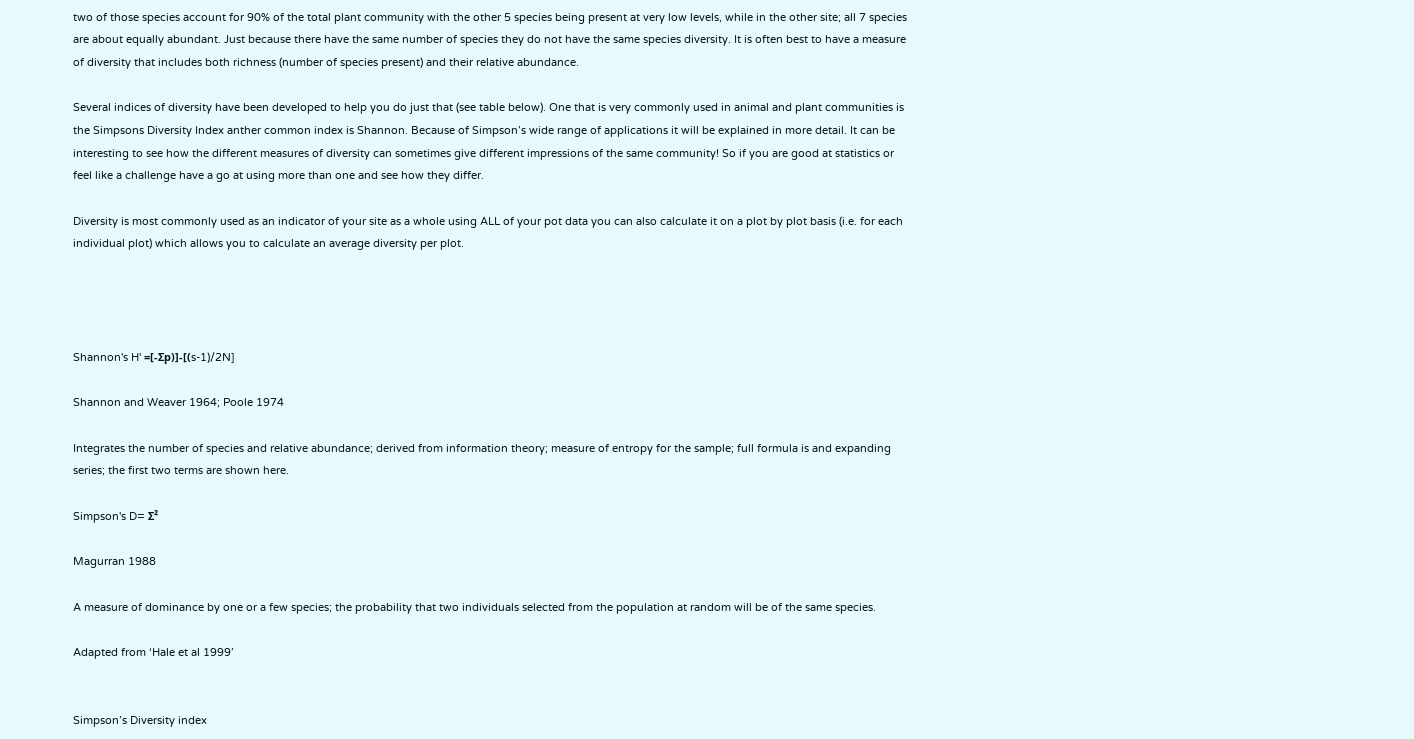two of those species account for 90% of the total plant community with the other 5 species being present at very low levels, while in the other site; all 7 species are about equally abundant. Just because there have the same number of species they do not have the same species diversity. It is often best to have a measure of diversity that includes both richness (number of species present) and their relative abundance.

Several indices of diversity have been developed to help you do just that (see table below). One that is very commonly used in animal and plant communities is the Simpsons Diversity Index anther common index is Shannon. Because of Simpson’s wide range of applications it will be explained in more detail. It can be interesting to see how the different measures of diversity can sometimes give different impressions of the same community! So if you are good at statistics or feel like a challenge have a go at using more than one and see how they differ.

Diversity is most commonly used as an indicator of your site as a whole using ALL of your pot data you can also calculate it on a plot by plot basis (i.e. for each individual plot) which allows you to calculate an average diversity per plot.




Shannon's H' =[-Σp)]-[(s-1)/2N]

Shannon and Weaver 1964; Poole 1974

Integrates the number of species and relative abundance; derived from information theory; measure of entropy for the sample; full formula is and expanding series; the first two terms are shown here.

Simpson's D= Σ²

Magurran 1988

A measure of dominance by one or a few species; the probability that two individuals selected from the population at random will be of the same species.

Adapted from ‘Hale et al 1999’


Simpson’s Diversity index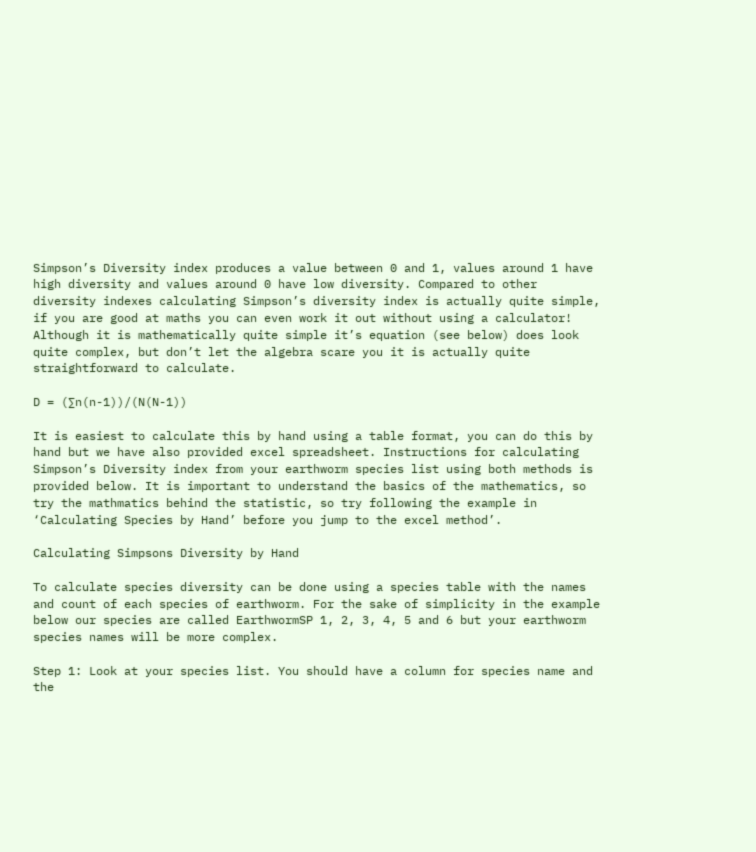Simpson’s Diversity index produces a value between 0 and 1, values around 1 have high diversity and values around 0 have low diversity. Compared to other diversity indexes calculating Simpson’s diversity index is actually quite simple, if you are good at maths you can even work it out without using a calculator! Although it is mathematically quite simple it’s equation (see below) does look quite complex, but don’t let the algebra scare you it is actually quite straightforward to calculate.

D = (∑n(n-1))/(N(N-1))

It is easiest to calculate this by hand using a table format, you can do this by hand but we have also provided excel spreadsheet. Instructions for calculating Simpson’s Diversity index from your earthworm species list using both methods is provided below. It is important to understand the basics of the mathematics, so try the mathmatics behind the statistic, so try following the example in ‘Calculating Species by Hand’ before you jump to the excel method’.

Calculating Simpsons Diversity by Hand

To calculate species diversity can be done using a species table with the names and count of each species of earthworm. For the sake of simplicity in the example below our species are called EarthwormSP 1, 2, 3, 4, 5 and 6 but your earthworm species names will be more complex.

Step 1: Look at your species list. You should have a column for species name and the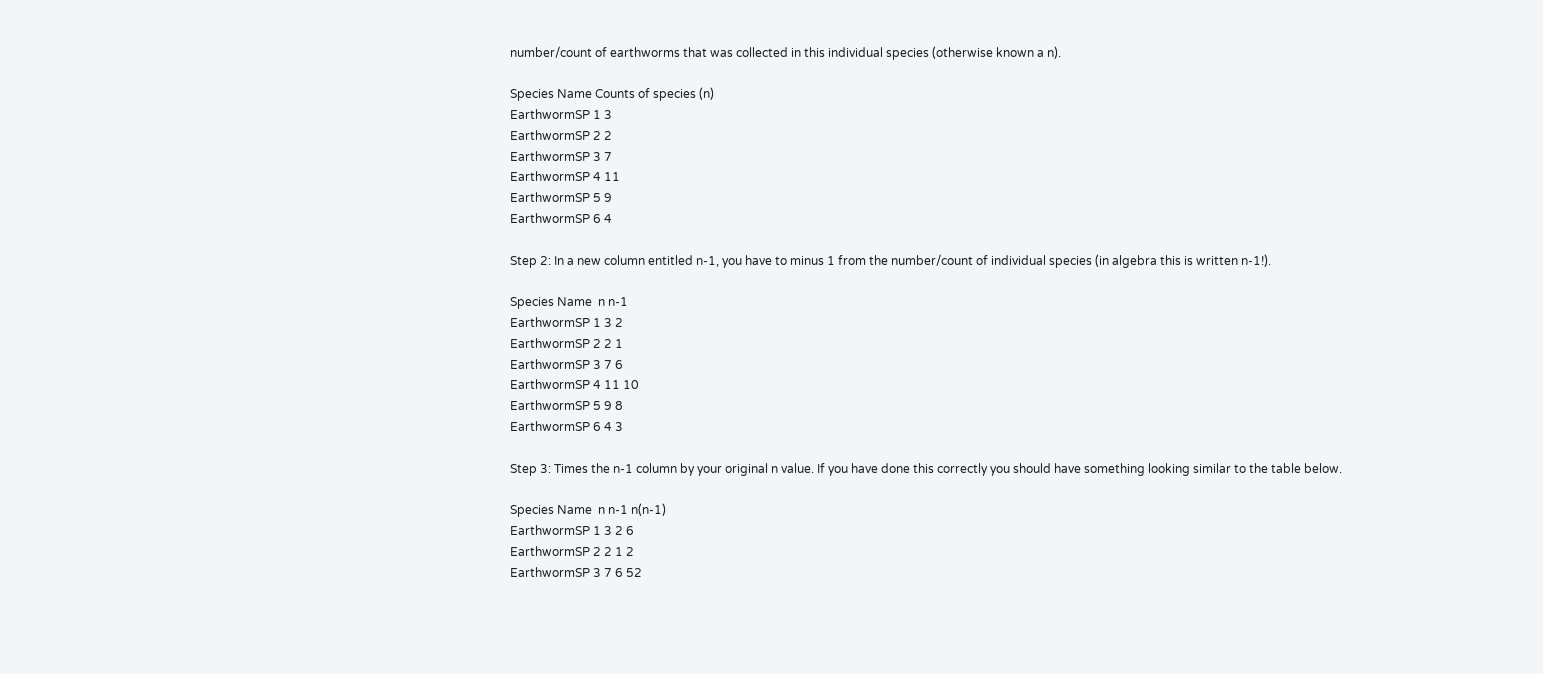number/count of earthworms that was collected in this individual species (otherwise known a n).

Species Name Counts of species (n)
EarthwormSP 1 3
EarthwormSP 2 2
EarthwormSP 3 7
EarthwormSP 4 11
EarthwormSP 5 9
EarthwormSP 6 4

Step 2: In a new column entitled n-1, you have to minus 1 from the number/count of individual species (in algebra this is written n-1!).

Species Name  n n-1
EarthwormSP 1 3 2
EarthwormSP 2 2 1
EarthwormSP 3 7 6
EarthwormSP 4 11 10
EarthwormSP 5 9 8
EarthwormSP 6 4 3

Step 3: Times the n-1 column by your original n value. If you have done this correctly you should have something looking similar to the table below.

Species Name  n n-1 n(n-1)
EarthwormSP 1 3 2 6
EarthwormSP 2 2 1 2
EarthwormSP 3 7 6 52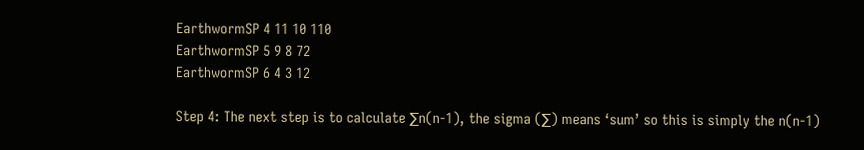EarthwormSP 4 11 10 110
EarthwormSP 5 9 8 72
EarthwormSP 6 4 3 12

Step 4: The next step is to calculate ∑n(n-1), the sigma (∑) means ‘sum’ so this is simply the n(n-1)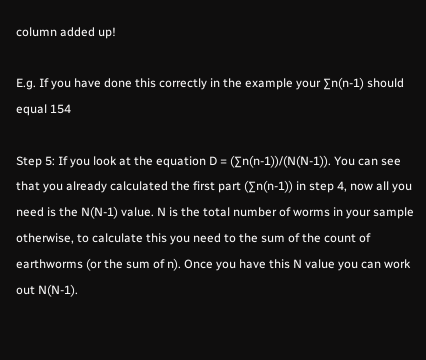column added up!

E.g. If you have done this correctly in the example your ∑n(n-1) should equal 154

Step 5: If you look at the equation D = (∑n(n-1))/(N(N-1)). You can see that you already calculated the first part (∑n(n-1)) in step 4, now all you need is the N(N-1) value. N is the total number of worms in your sample otherwise, to calculate this you need to the sum of the count of earthworms (or the sum of n). Once you have this N value you can work out N(N-1).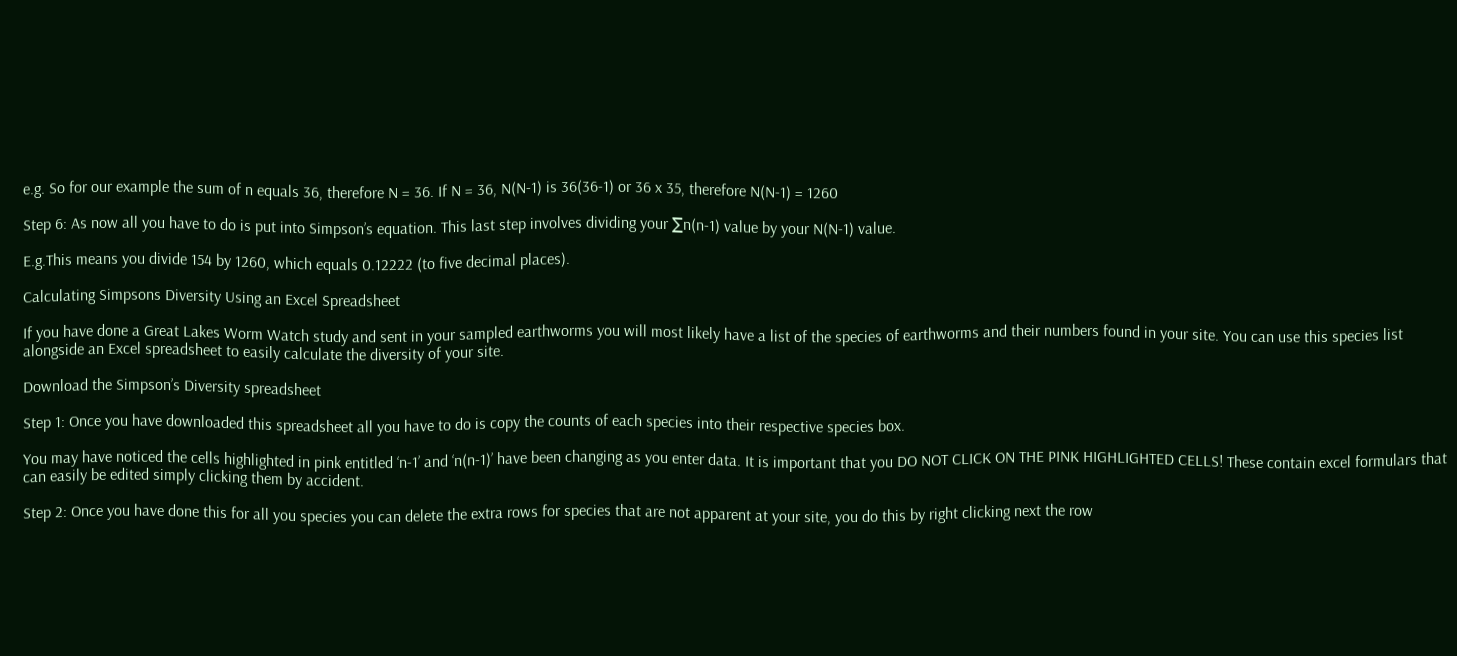e.g. So for our example the sum of n equals 36, therefore N = 36. If N = 36, N(N-1) is 36(36-1) or 36 x 35, therefore N(N-1) = 1260

Step 6: As now all you have to do is put into Simpson’s equation. This last step involves dividing your ∑n(n-1) value by your N(N-1) value.

E.g.This means you divide 154 by 1260, which equals 0.12222 (to five decimal places).

Calculating Simpsons Diversity Using an Excel Spreadsheet

If you have done a Great Lakes Worm Watch study and sent in your sampled earthworms you will most likely have a list of the species of earthworms and their numbers found in your site. You can use this species list alongside an Excel spreadsheet to easily calculate the diversity of your site.

Download the Simpson’s Diversity spreadsheet

Step 1: Once you have downloaded this spreadsheet all you have to do is copy the counts of each species into their respective species box.

You may have noticed the cells highlighted in pink entitled ‘n-1’ and ‘n(n-1)’ have been changing as you enter data. It is important that you DO NOT CLICK ON THE PINK HIGHLIGHTED CELLS! These contain excel formulars that can easily be edited simply clicking them by accident.

Step 2: Once you have done this for all you species you can delete the extra rows for species that are not apparent at your site, you do this by right clicking next the row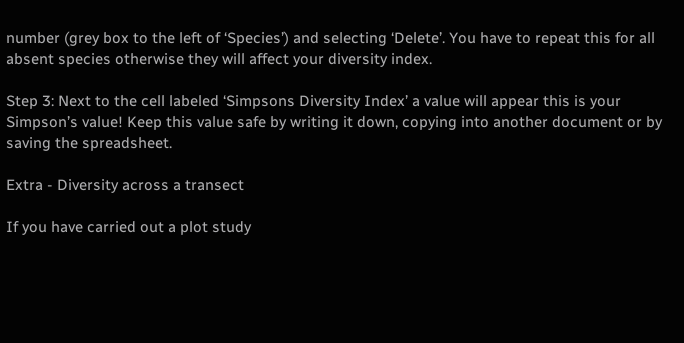number (grey box to the left of ‘Species’) and selecting ‘Delete’. You have to repeat this for all absent species otherwise they will affect your diversity index.

Step 3: Next to the cell labeled ‘Simpsons Diversity Index’ a value will appear this is your Simpson’s value! Keep this value safe by writing it down, copying into another document or by saving the spreadsheet.

Extra - Diversity across a transect

If you have carried out a plot study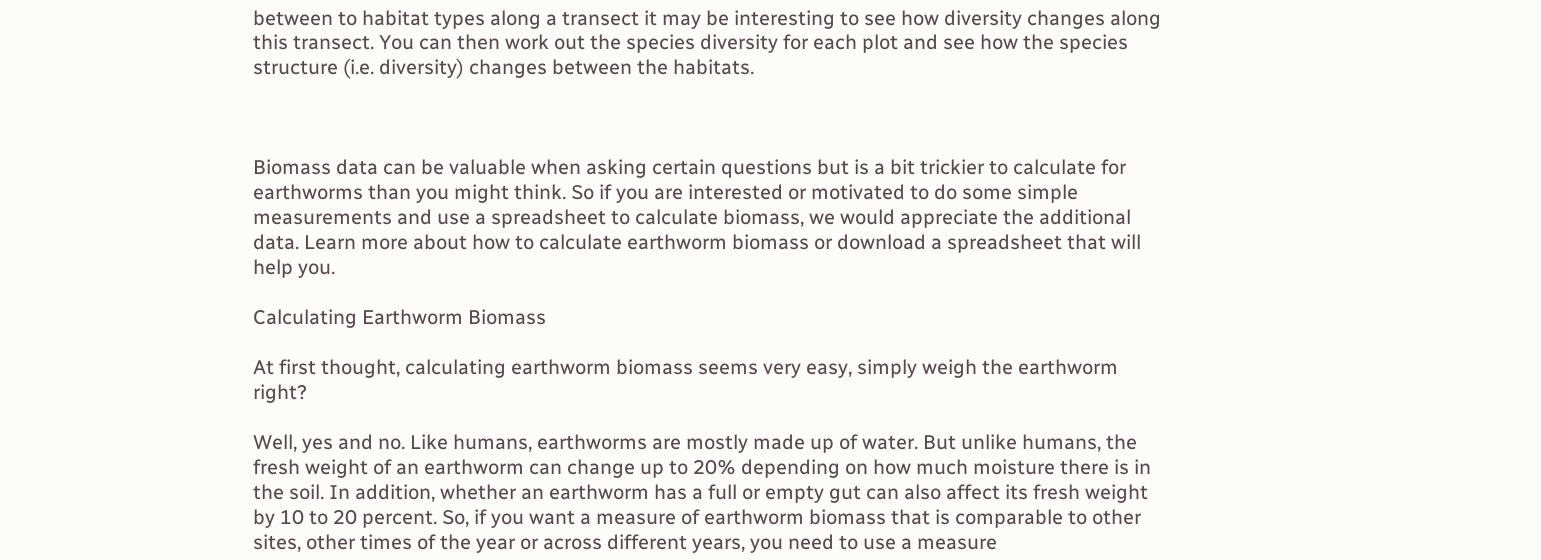between to habitat types along a transect it may be interesting to see how diversity changes along this transect. You can then work out the species diversity for each plot and see how the species structure (i.e. diversity) changes between the habitats.



Biomass data can be valuable when asking certain questions but is a bit trickier to calculate for earthworms than you might think. So if you are interested or motivated to do some simple measurements and use a spreadsheet to calculate biomass, we would appreciate the additional data. Learn more about how to calculate earthworm biomass or download a spreadsheet that will help you.

Calculating Earthworm Biomass

At first thought, calculating earthworm biomass seems very easy, simply weigh the earthworm right?

Well, yes and no. Like humans, earthworms are mostly made up of water. But unlike humans, the fresh weight of an earthworm can change up to 20% depending on how much moisture there is in the soil. In addition, whether an earthworm has a full or empty gut can also affect its fresh weight by 10 to 20 percent. So, if you want a measure of earthworm biomass that is comparable to other sites, other times of the year or across different years, you need to use a measure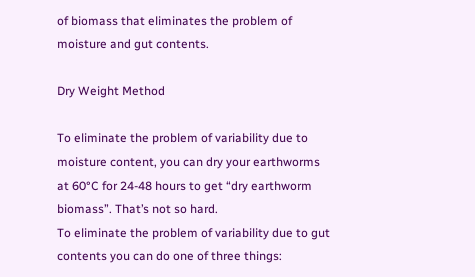of biomass that eliminates the problem of moisture and gut contents.

Dry Weight Method

To eliminate the problem of variability due to moisture content, you can dry your earthworms at 60°C for 24-48 hours to get “dry earthworm biomass”. That’s not so hard.
To eliminate the problem of variability due to gut contents you can do one of three things: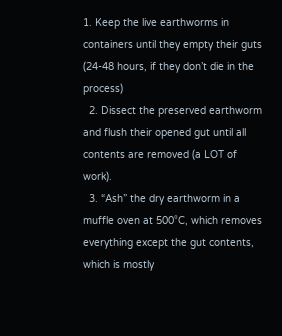1. Keep the live earthworms in containers until they empty their guts (24-48 hours, if they don’t die in the process)
  2. Dissect the preserved earthworm and flush their opened gut until all contents are removed (a LOT of work).
  3. “Ash” the dry earthworm in a muffle oven at 500°C, which removes everything except the gut contents, which is mostly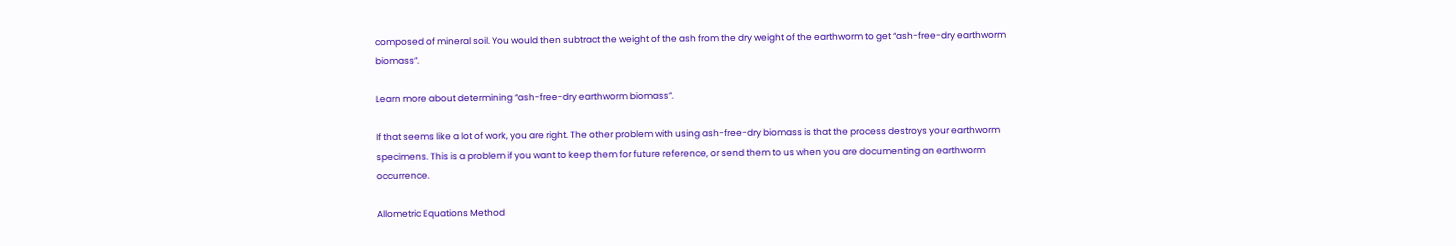composed of mineral soil. You would then subtract the weight of the ash from the dry weight of the earthworm to get “ash-free-dry earthworm biomass”.

Learn more about determining “ash-free-dry earthworm biomass”.

If that seems like a lot of work, you are right. The other problem with using ash-free-dry biomass is that the process destroys your earthworm specimens. This is a problem if you want to keep them for future reference, or send them to us when you are documenting an earthworm occurrence.

Allometric Equations Method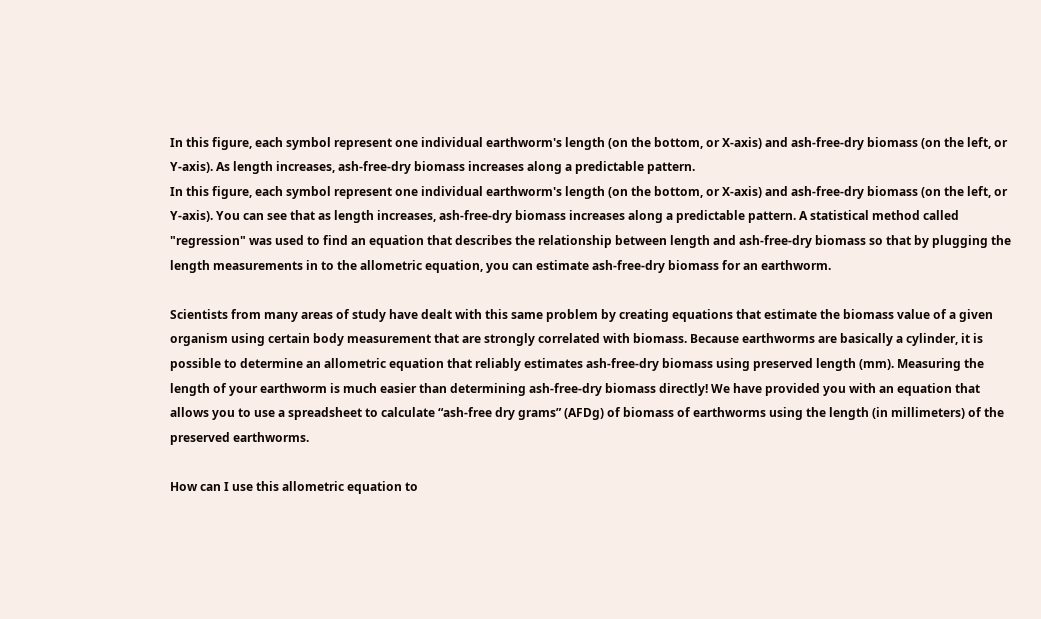In this figure, each symbol represent one individual earthworm's length (on the bottom, or X-axis) and ash-free-dry biomass (on the left, or Y-axis). As length increases, ash-free-dry biomass increases along a predictable pattern.
In this figure, each symbol represent one individual earthworm's length (on the bottom, or X-axis) and ash-free-dry biomass (on the left, or Y-axis). You can see that as length increases, ash-free-dry biomass increases along a predictable pattern. A statistical method called "regression" was used to find an equation that describes the relationship between length and ash-free-dry biomass so that by plugging the length measurements in to the allometric equation, you can estimate ash-free-dry biomass for an earthworm.

Scientists from many areas of study have dealt with this same problem by creating equations that estimate the biomass value of a given organism using certain body measurement that are strongly correlated with biomass. Because earthworms are basically a cylinder, it is possible to determine an allometric equation that reliably estimates ash-free-dry biomass using preserved length (mm). Measuring the length of your earthworm is much easier than determining ash-free-dry biomass directly! We have provided you with an equation that allows you to use a spreadsheet to calculate “ash-free dry grams” (AFDg) of biomass of earthworms using the length (in millimeters) of the preserved earthworms.

How can I use this allometric equation to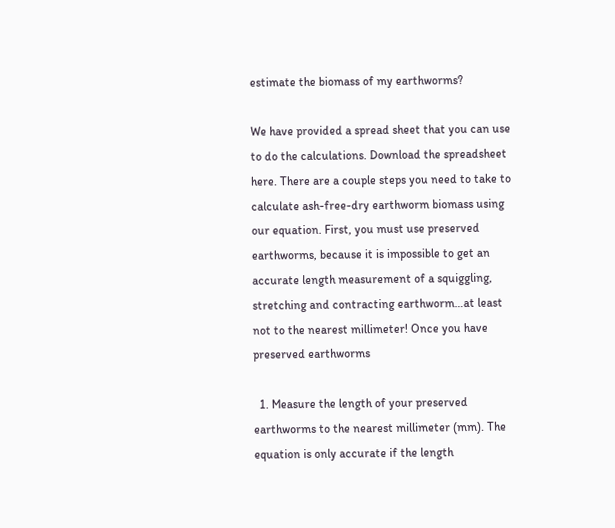estimate the biomass of my earthworms?

We have provided a spread sheet that you can use to do the calculations. Download the spreadsheet here. There are a couple steps you need to take to calculate ash-free-dry earthworm biomass using our equation. First, you must use preserved earthworms, because it is impossible to get an accurate length measurement of a squiggling, stretching and contracting earthworm…at least not to the nearest millimeter! Once you have preserved earthworms

  1. Measure the length of your preserved earthworms to the nearest millimeter (mm). The equation is only accurate if the length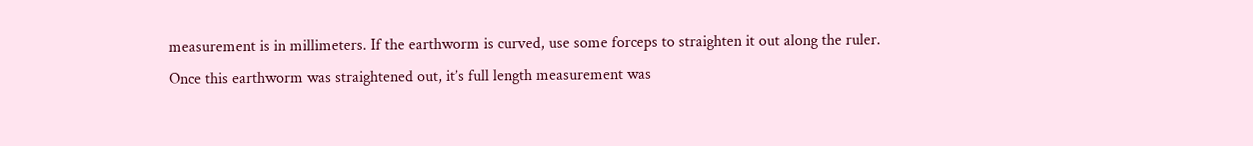measurement is in millimeters. If the earthworm is curved, use some forceps to straighten it out along the ruler. Once this earthworm was straightened out, it’s full length measurement was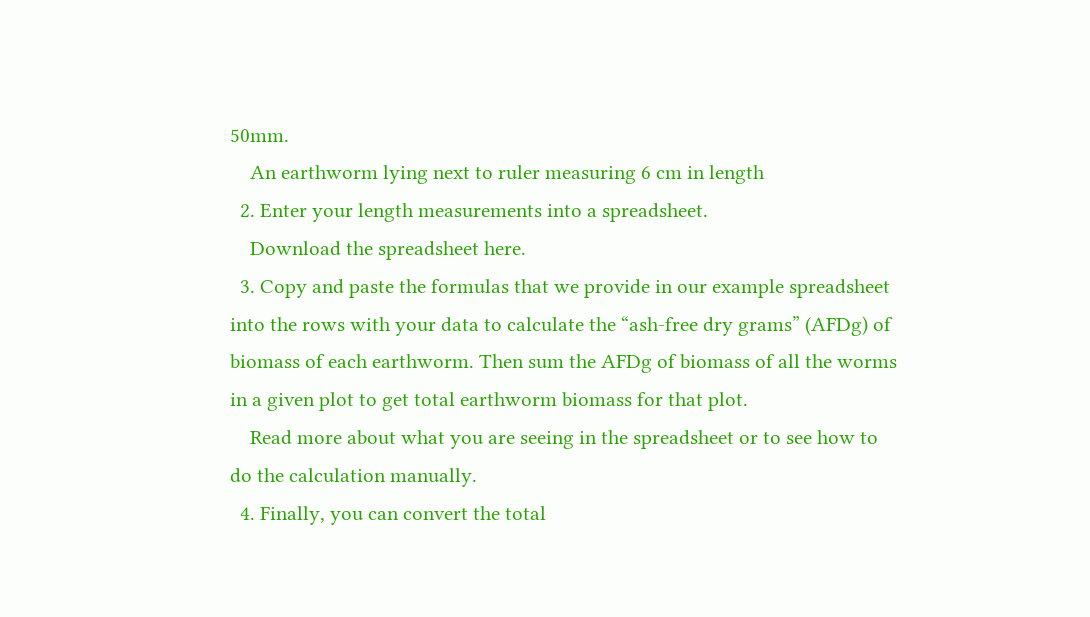50mm.
    An earthworm lying next to ruler measuring 6 cm in length
  2. Enter your length measurements into a spreadsheet.
    Download the spreadsheet here.
  3. Copy and paste the formulas that we provide in our example spreadsheet into the rows with your data to calculate the “ash-free dry grams” (AFDg) of biomass of each earthworm. Then sum the AFDg of biomass of all the worms in a given plot to get total earthworm biomass for that plot.
    Read more about what you are seeing in the spreadsheet or to see how to do the calculation manually.
  4. Finally, you can convert the total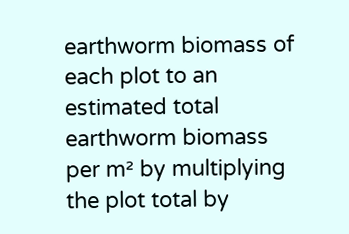earthworm biomass of each plot to an estimated total earthworm biomass per m² by multiplying the plot total by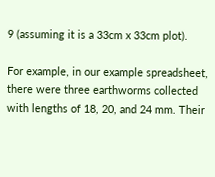9 (assuming it is a 33cm x 33cm plot).

For example, in our example spreadsheet, there were three earthworms collected with lengths of 18, 20, and 24 mm. Their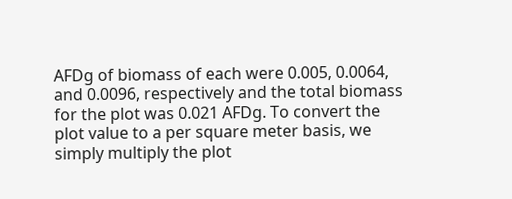AFDg of biomass of each were 0.005, 0.0064, and 0.0096, respectively and the total biomass for the plot was 0.021 AFDg. To convert the plot value to a per square meter basis, we simply multiply the plot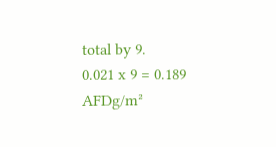total by 9.
0.021 x 9 = 0.189 AFDg/m²